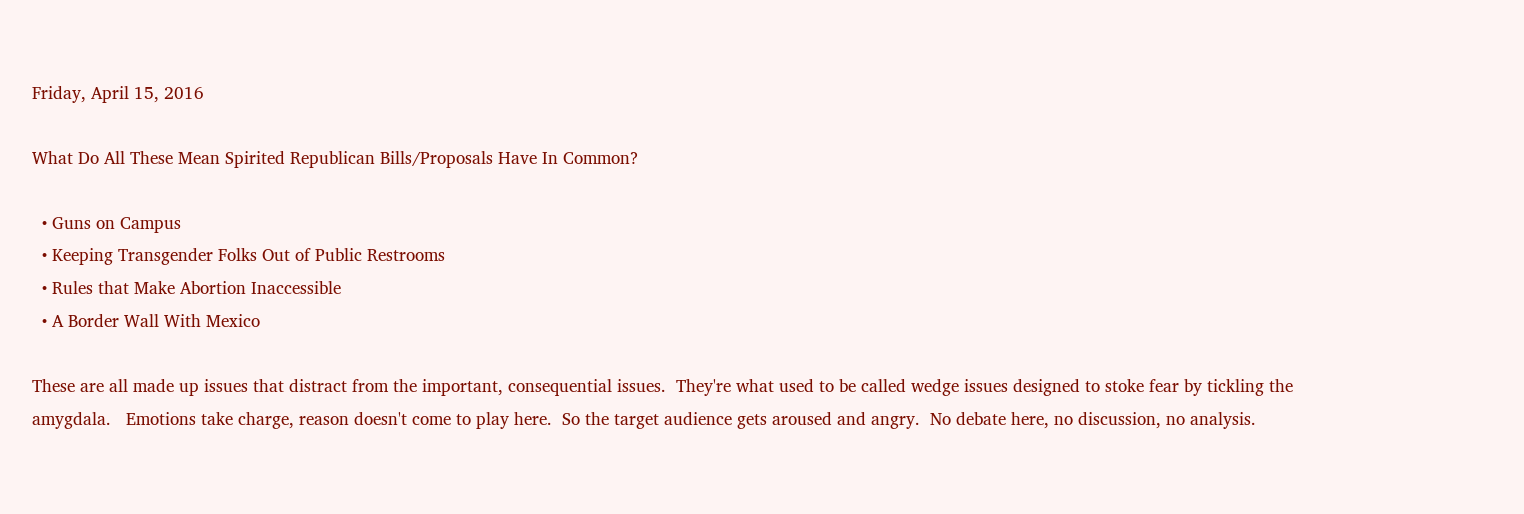Friday, April 15, 2016

What Do All These Mean Spirited Republican Bills/Proposals Have In Common?

  • Guns on Campus
  • Keeping Transgender Folks Out of Public Restrooms
  • Rules that Make Abortion Inaccessible
  • A Border Wall With Mexico

These are all made up issues that distract from the important, consequential issues.  They're what used to be called wedge issues designed to stoke fear by tickling the amygdala.   Emotions take charge, reason doesn't come to play here.  So the target audience gets aroused and angry.  No debate here, no discussion, no analysis.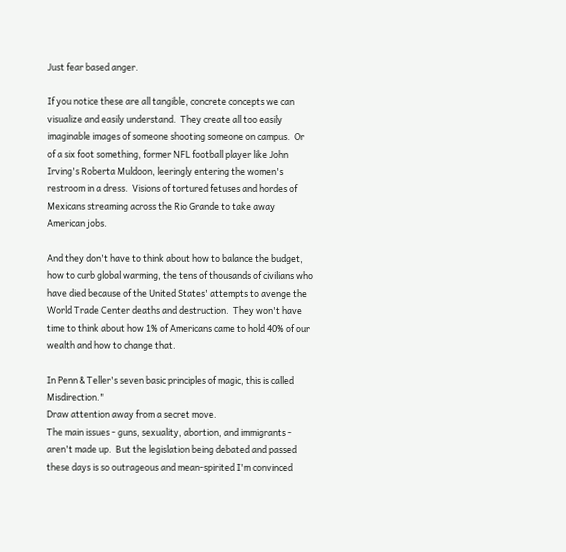Just fear based anger.

If you notice these are all tangible, concrete concepts we can visualize and easily understand.  They create all too easily imaginable images of someone shooting someone on campus.  Or of a six foot something, former NFL football player like John Irving's Roberta Muldoon, leeringly entering the women's restroom in a dress.  Visions of tortured fetuses and hordes of Mexicans streaming across the Rio Grande to take away American jobs.

And they don't have to think about how to balance the budget, how to curb global warming, the tens of thousands of civilians who have died because of the United States' attempts to avenge the World Trade Center deaths and destruction.  They won't have time to think about how 1% of Americans came to hold 40% of our wealth and how to change that.

In Penn & Teller's seven basic principles of magic, this is called Misdirection."
Draw attention away from a secret move.
The main issues - guns, sexuality, abortion, and immigrants - aren't made up.  But the legislation being debated and passed these days is so outrageous and mean-spirited I'm convinced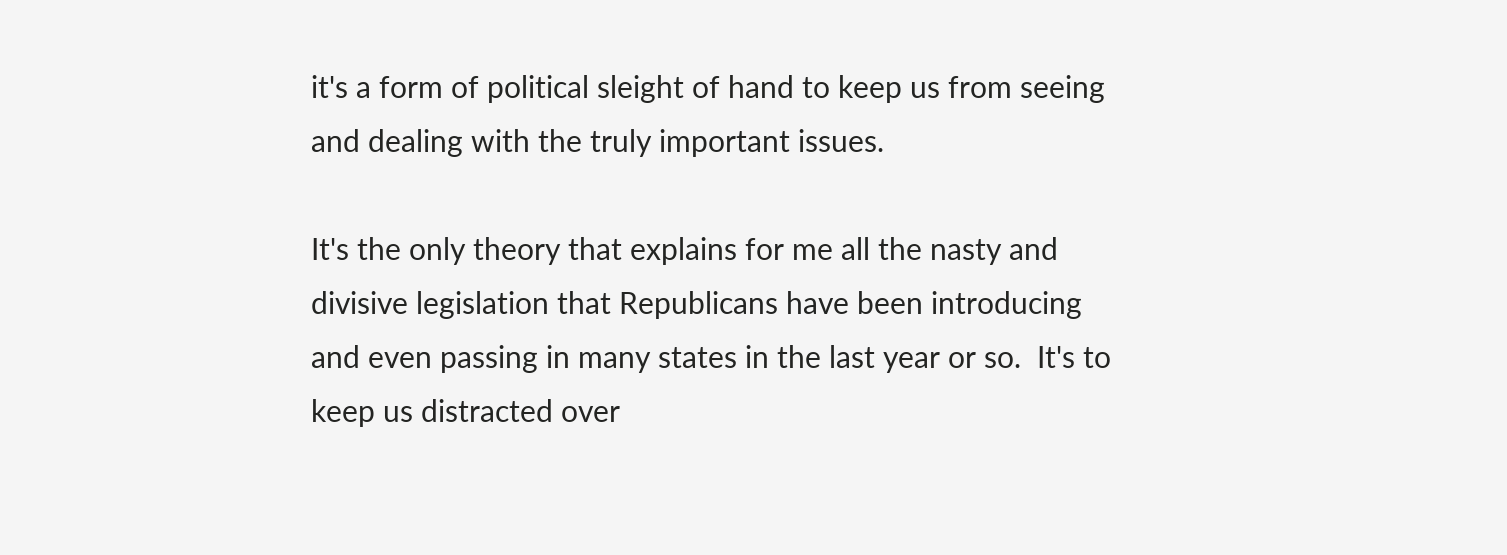it's a form of political sleight of hand to keep us from seeing and dealing with the truly important issues.

It's the only theory that explains for me all the nasty and divisive legislation that Republicans have been introducing and even passing in many states in the last year or so.  It's to keep us distracted over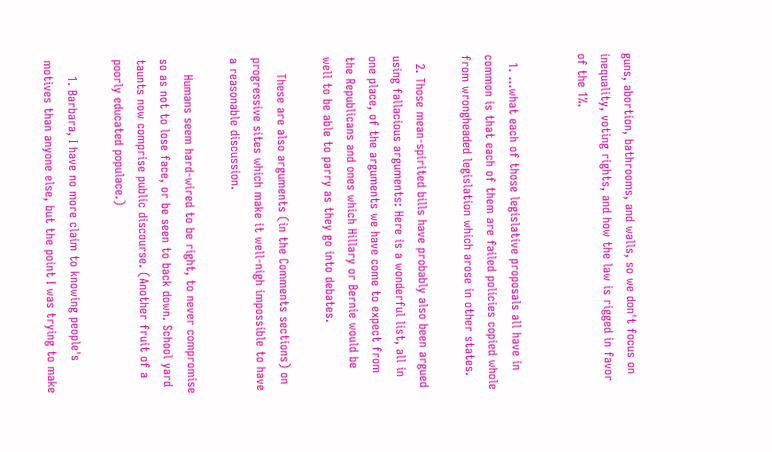guns, abortion, bathrooms, and walls, so we don't focus on inequality, voting rights, and how the law is rigged in favor of the 1%.


  1. ...what each of those legislative proposals all have in common is that each of them are failed policies copied whole from wrongheaded legislation which arose in other states.

  2. Those mean-spirited bills have probably also been argued using fallacious arguments: Here is a wonderful list, all in one place, of the arguments we have come to expect from the Republicans and ones which Hillary or Bernie would be well to be able to parry as they go into debates.

    These are also arguments (in the Comments sections) on progressive sites which make it well-nigh impossible to have a reasonable discussion.

    Humans seem hard-wired to be right, to never compromise so as not to lose face, or be seen to back down. School yard taunts now comprise public discourse. (Another fruit of a poorly educated populace.)

    1. Barbara, I have no more claim to knowing people's motives than anyone else, but the point I was trying to make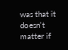was that it doesn't matter if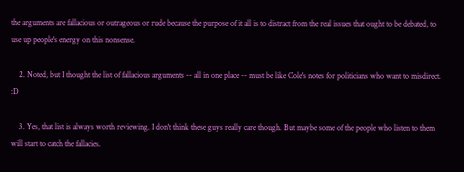the arguments are fallacious or outrageous or rude because the purpose of it all is to distract from the real issues that ought to be debated, to use up people's energy on this nonsense.

    2. Noted, but I thought the list of fallacious arguments -- all in one place -- must be like Cole's notes for politicians who want to misdirect. :D

    3. Yes, that list is always worth reviewing. I don't think these guys really care though. But maybe some of the people who listen to them will start to catch the fallacies.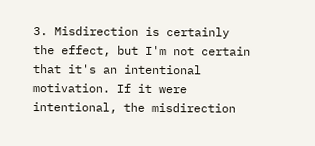3. Misdirection is certainly the effect, but I'm not certain that it's an intentional motivation. If it were intentional, the misdirection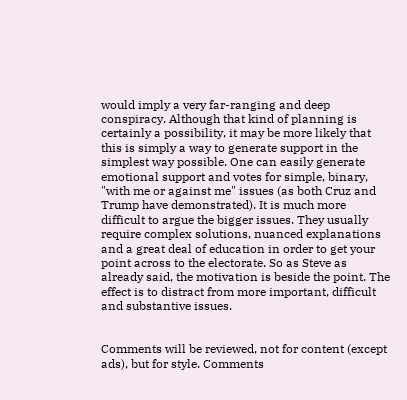would imply a very far-ranging and deep conspiracy. Although that kind of planning is certainly a possibility, it may be more likely that this is simply a way to generate support in the simplest way possible. One can easily generate emotional support and votes for simple, binary, "with me or against me" issues (as both Cruz and Trump have demonstrated). It is much more difficult to argue the bigger issues. They usually require complex solutions, nuanced explanations and a great deal of education in order to get your point across to the electorate. So as Steve as already said, the motivation is beside the point. The effect is to distract from more important, difficult and substantive issues.


Comments will be reviewed, not for content (except ads), but for style. Comments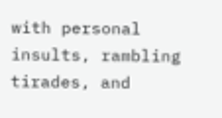with personal insults, rambling tirades, and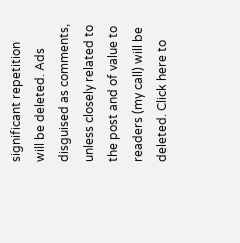significant repetition will be deleted. Ads disguised as comments, unless closely related to the post and of value to readers (my call) will be deleted. Click here to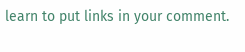learn to put links in your comment.